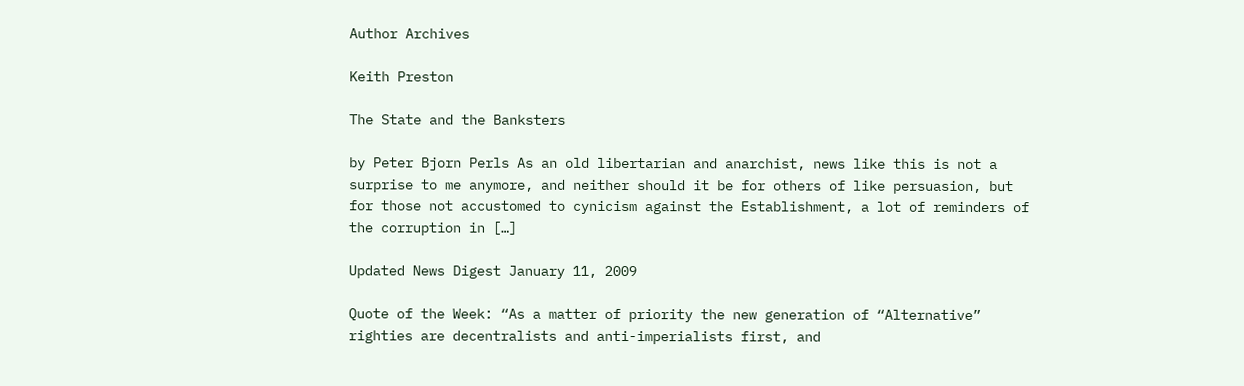Author Archives

Keith Preston

The State and the Banksters

by Peter Bjorn Perls As an old libertarian and anarchist, news like this is not a surprise to me anymore, and neither should it be for others of like persuasion, but for those not accustomed to cynicism against the Establishment, a lot of reminders of the corruption in […]

Updated News Digest January 11, 2009

Quote of the Week: “As a matter of priority the new generation of “Alternative” righties are decentralists and anti-imperialists first, and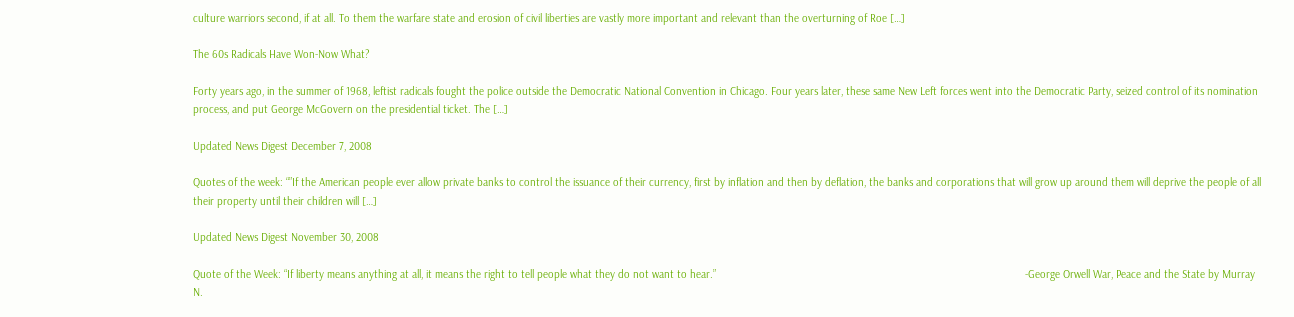culture warriors second, if at all. To them the warfare state and erosion of civil liberties are vastly more important and relevant than the overturning of Roe […]

The 60s Radicals Have Won-Now What?

Forty years ago, in the summer of 1968, leftist radicals fought the police outside the Democratic National Convention in Chicago. Four years later, these same New Left forces went into the Democratic Party, seized control of its nomination process, and put George McGovern on the presidential ticket. The […]

Updated News Digest December 7, 2008

Quotes of the week: “”If the American people ever allow private banks to control the issuance of their currency, first by inflation and then by deflation, the banks and corporations that will grow up around them will deprive the people of all their property until their children will […]

Updated News Digest November 30, 2008

Quote of the Week: “If liberty means anything at all, it means the right to tell people what they do not want to hear.”                                                                                                       -George Orwell War, Peace and the State by Murray N.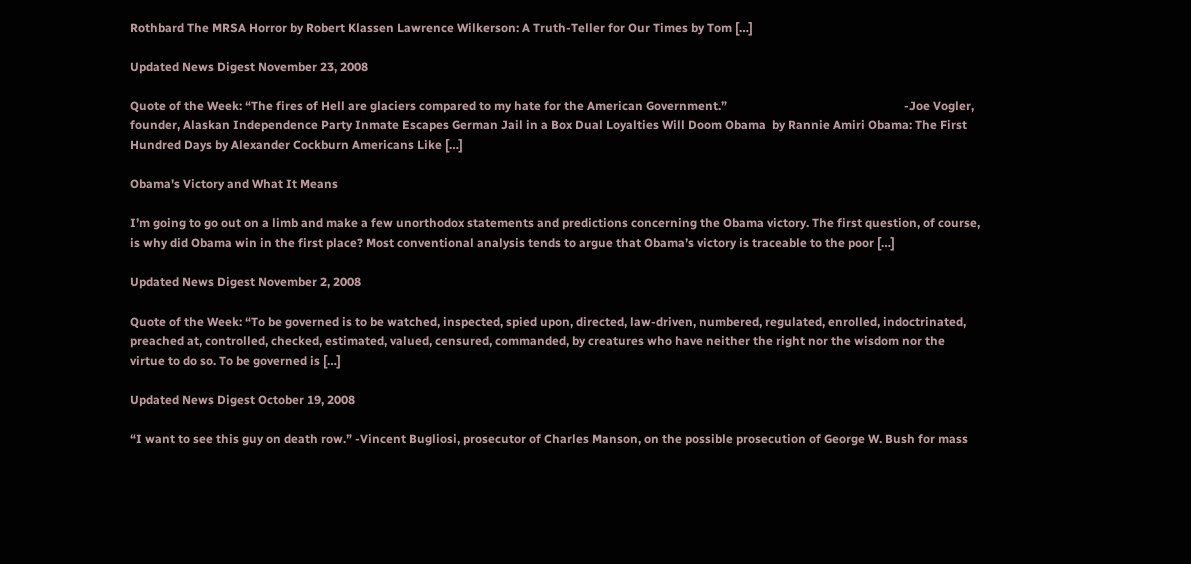Rothbard The MRSA Horror by Robert Klassen Lawrence Wilkerson: A Truth-Teller for Our Times by Tom […]

Updated News Digest November 23, 2008

Quote of the Week: “The fires of Hell are glaciers compared to my hate for the American Government.”                                                           -Joe Vogler, founder, Alaskan Independence Party Inmate Escapes German Jail in a Box Dual Loyalties Will Doom Obama  by Rannie Amiri Obama: The First Hundred Days by Alexander Cockburn Americans Like […]

Obama's Victory and What It Means

I’m going to go out on a limb and make a few unorthodox statements and predictions concerning the Obama victory. The first question, of course, is why did Obama win in the first place? Most conventional analysis tends to argue that Obama’s victory is traceable to the poor […]

Updated News Digest November 2, 2008

Quote of the Week: “To be governed is to be watched, inspected, spied upon, directed, law-driven, numbered, regulated, enrolled, indoctrinated, preached at, controlled, checked, estimated, valued, censured, commanded, by creatures who have neither the right nor the wisdom nor the virtue to do so. To be governed is […]

Updated News Digest October 19, 2008

“I want to see this guy on death row.” -Vincent Bugliosi, prosecutor of Charles Manson, on the possible prosecution of George W. Bush for mass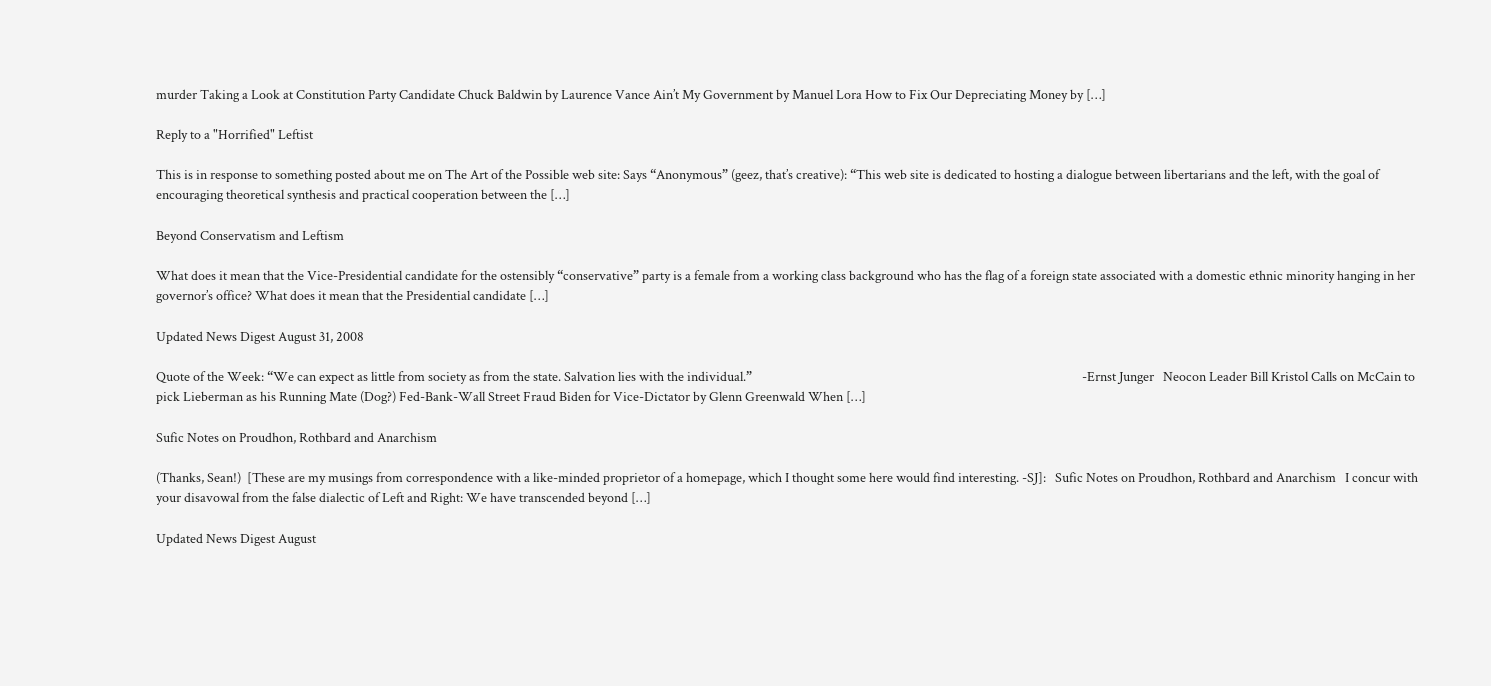murder Taking a Look at Constitution Party Candidate Chuck Baldwin by Laurence Vance Ain’t My Government by Manuel Lora How to Fix Our Depreciating Money by […]

Reply to a "Horrified" Leftist

This is in response to something posted about me on The Art of the Possible web site: Says “Anonymous” (geez, that’s creative): “This web site is dedicated to hosting a dialogue between libertarians and the left, with the goal of encouraging theoretical synthesis and practical cooperation between the […]

Beyond Conservatism and Leftism

What does it mean that the Vice-Presidential candidate for the ostensibly “conservative” party is a female from a working class background who has the flag of a foreign state associated with a domestic ethnic minority hanging in her governor’s office? What does it mean that the Presidential candidate […]

Updated News Digest August 31, 2008

Quote of the Week: “We can expect as little from society as from the state. Salvation lies with the individual.”                                                                                                              -Ernst Junger   Neocon Leader Bill Kristol Calls on McCain to pick Lieberman as his Running Mate (Dog?) Fed-Bank-Wall Street Fraud Biden for Vice-Dictator by Glenn Greenwald When […]

Sufic Notes on Proudhon, Rothbard and Anarchism

(Thanks, Sean!)  [These are my musings from correspondence with a like-minded proprietor of a homepage, which I thought some here would find interesting. -SJ]:   Sufic Notes on Proudhon, Rothbard and Anarchism   I concur with your disavowal from the false dialectic of Left and Right: We have transcended beyond […]

Updated News Digest August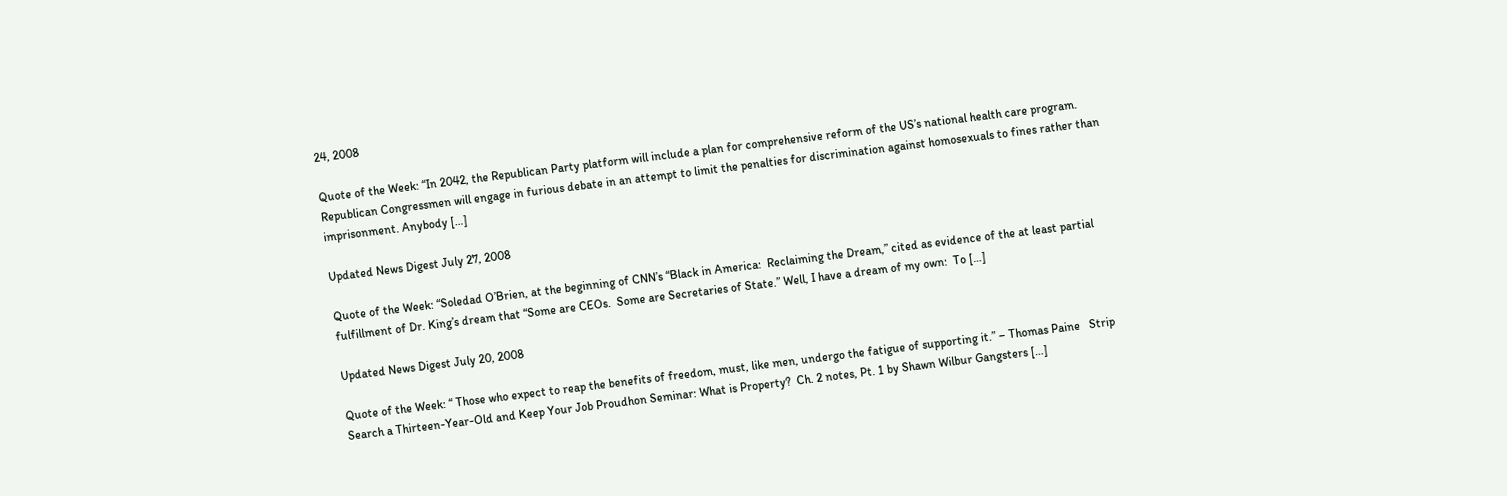24, 2008

Quote of the Week: “In 2042, the Republican Party platform will include a plan for comprehensive reform of the US’s national health care program.  Republican Congressmen will engage in furious debate in an attempt to limit the penalties for discrimination against homosexuals to fines rather than imprisonment. Anybody […]

Updated News Digest July 27, 2008

Quote of the Week: “Soledad O’Brien, at the beginning of CNN’s “Black in America:  Reclaiming the Dream,” cited as evidence of the at least partial fulfillment of Dr. King’s dream that “Some are CEOs.  Some are Secretaries of State.” Well, I have a dream of my own:  To […]

Updated News Digest July 20, 2008

Quote of the Week: “ Those who expect to reap the benefits of freedom, must, like men, undergo the fatigue of supporting it.” – Thomas Paine   Strip Search a Thirteen-Year-Old and Keep Your Job Proudhon Seminar: What is Property?  Ch. 2 notes, Pt. 1 by Shawn Wilbur Gangsters […]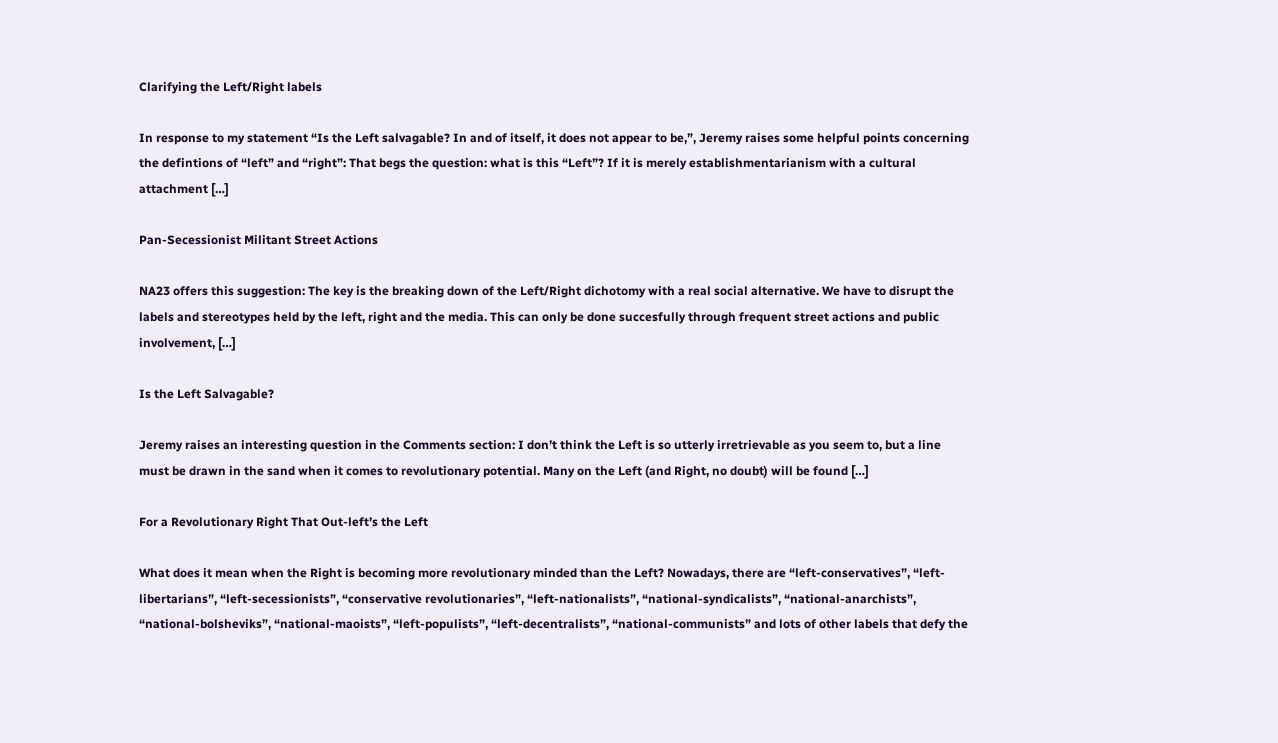Clarifying the Left/Right labels

In response to my statement “Is the Left salvagable? In and of itself, it does not appear to be,”, Jeremy raises some helpful points concerning the defintions of “left” and “right”: That begs the question: what is this “Left”? If it is merely establishmentarianism with a cultural attachment […]

Pan-Secessionist Militant Street Actions

NA23 offers this suggestion: The key is the breaking down of the Left/Right dichotomy with a real social alternative. We have to disrupt the labels and stereotypes held by the left, right and the media. This can only be done succesfully through frequent street actions and public involvement, […]

Is the Left Salvagable?

Jeremy raises an interesting question in the Comments section: I don’t think the Left is so utterly irretrievable as you seem to, but a line must be drawn in the sand when it comes to revolutionary potential. Many on the Left (and Right, no doubt) will be found […]

For a Revolutionary Right That Out-left’s the Left

What does it mean when the Right is becoming more revolutionary minded than the Left? Nowadays, there are “left-conservatives”, “left-libertarians”, “left-secessionists”, “conservative revolutionaries”, “left-nationalists”, “national-syndicalists”, “national-anarchists”, “national-bolsheviks”, “national-maoists”, “left-populists”, “left-decentralists”, “national-communists” and lots of other labels that defy the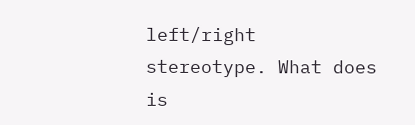left/right stereotype. What does is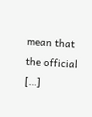mean that the official […]